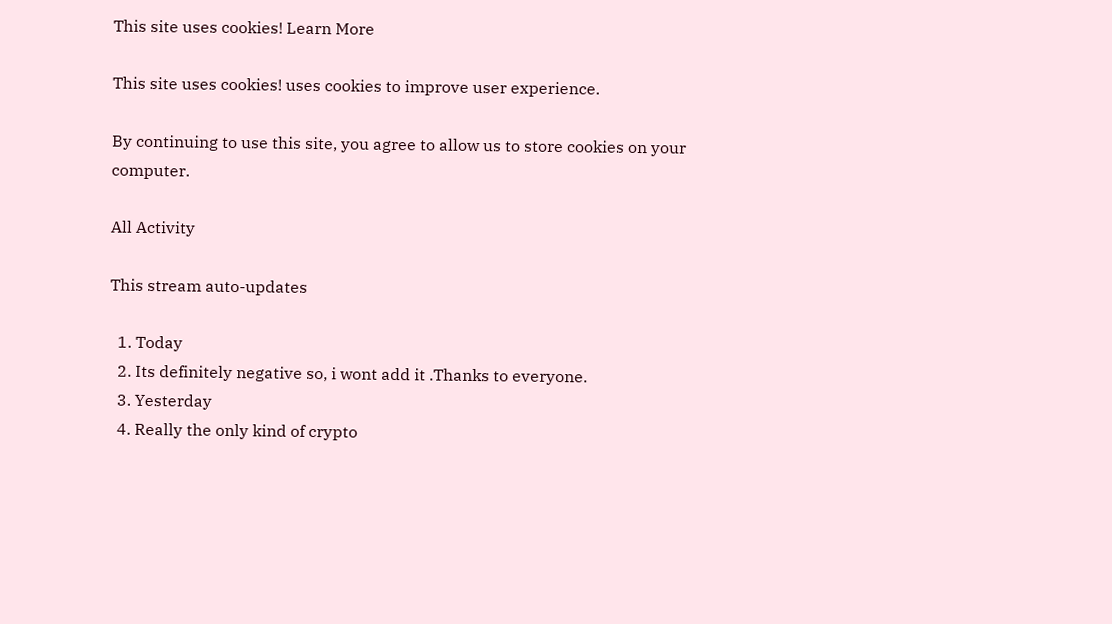This site uses cookies! Learn More

This site uses cookies! uses cookies to improve user experience.

By continuing to use this site, you agree to allow us to store cookies on your computer.

All Activity

This stream auto-updates

  1. Today
  2. Its definitely negative so, i wont add it .Thanks to everyone.
  3. Yesterday
  4. Really the only kind of crypto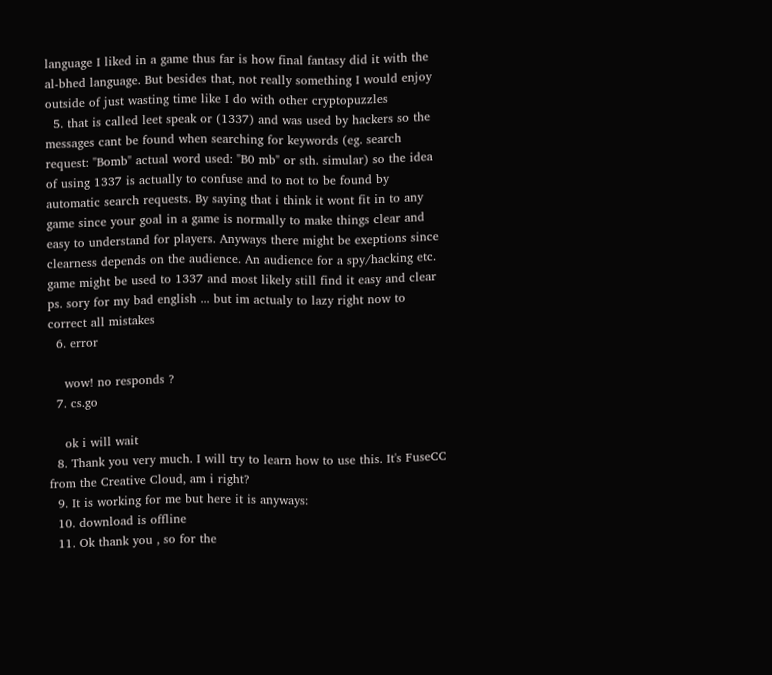language I liked in a game thus far is how final fantasy did it with the al-bhed language. But besides that, not really something I would enjoy outside of just wasting time like I do with other cryptopuzzles
  5. that is called leet speak or (1337) and was used by hackers so the messages cant be found when searching for keywords (eg. search request: "Bomb" actual word used: "B0 mb" or sth. simular) so the idea of using 1337 is actually to confuse and to not to be found by automatic search requests. By saying that i think it wont fit in to any game since your goal in a game is normally to make things clear and easy to understand for players. Anyways there might be exeptions since clearness depends on the audience. An audience for a spy/hacking etc. game might be used to 1337 and most likely still find it easy and clear ps. sory for my bad english ... but im actualy to lazy right now to correct all mistakes
  6. error

    wow! no responds ?
  7. cs.go

    ok i will wait
  8. Thank you very much. I will try to learn how to use this. It's FuseCC from the Creative Cloud, am i right?
  9. It is working for me but here it is anyways:
  10. download is offline
  11. Ok thank you , so for the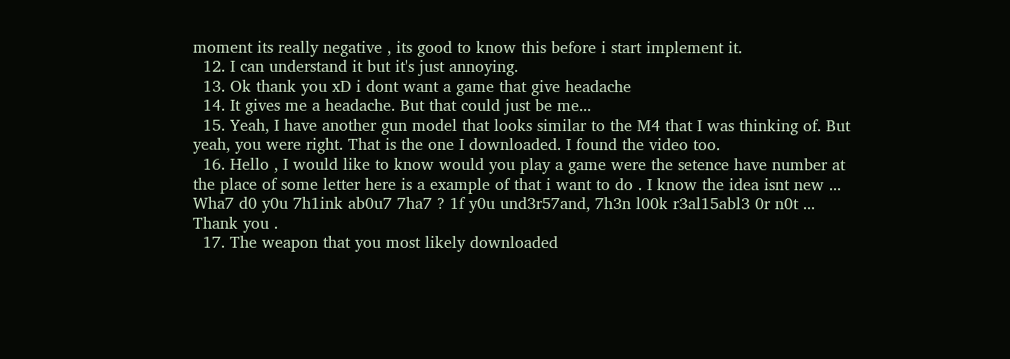moment its really negative , its good to know this before i start implement it.
  12. I can understand it but it's just annoying.
  13. Ok thank you xD i dont want a game that give headache
  14. It gives me a headache. But that could just be me...
  15. Yeah, I have another gun model that looks similar to the M4 that I was thinking of. But yeah, you were right. That is the one I downloaded. I found the video too.
  16. Hello , I would like to know would you play a game were the setence have number at the place of some letter here is a example of that i want to do . I know the idea isnt new ... Wha7 d0 y0u 7h1ink ab0u7 7ha7 ? 1f y0u und3r57and, 7h3n l00k r3al15abl3 0r n0t ... Thank you .
  17. The weapon that you most likely downloaded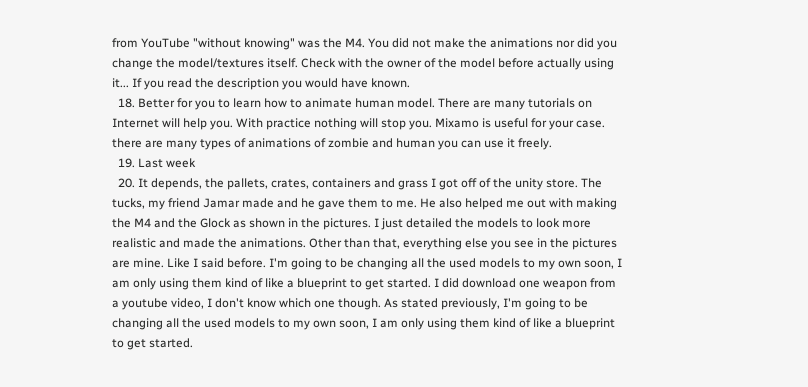from YouTube "without knowing" was the M4. You did not make the animations nor did you change the model/textures itself. Check with the owner of the model before actually using it... If you read the description you would have known.
  18. Better for you to learn how to animate human model. There are many tutorials on Internet will help you. With practice nothing will stop you. Mixamo is useful for your case. there are many types of animations of zombie and human you can use it freely.
  19. Last week
  20. It depends, the pallets, crates, containers and grass I got off of the unity store. The tucks, my friend Jamar made and he gave them to me. He also helped me out with making the M4 and the Glock as shown in the pictures. I just detailed the models to look more realistic and made the animations. Other than that, everything else you see in the pictures are mine. Like I said before. I'm going to be changing all the used models to my own soon, I am only using them kind of like a blueprint to get started. I did download one weapon from a youtube video, I don't know which one though. As stated previously, I'm going to be changing all the used models to my own soon, I am only using them kind of like a blueprint to get started.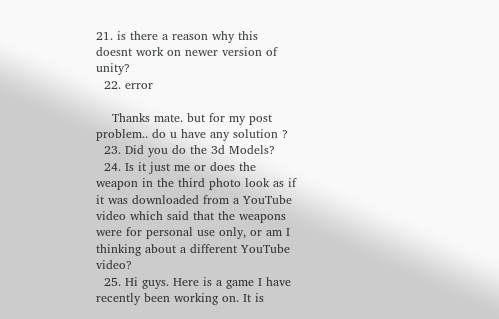21. is there a reason why this doesnt work on newer version of unity?
  22. error

    Thanks mate. but for my post problem.. do u have any solution ?
  23. Did you do the 3d Models?
  24. Is it just me or does the weapon in the third photo look as if it was downloaded from a YouTube video which said that the weapons were for personal use only, or am I thinking about a different YouTube video?
  25. Hi guys. Here is a game I have recently been working on. It is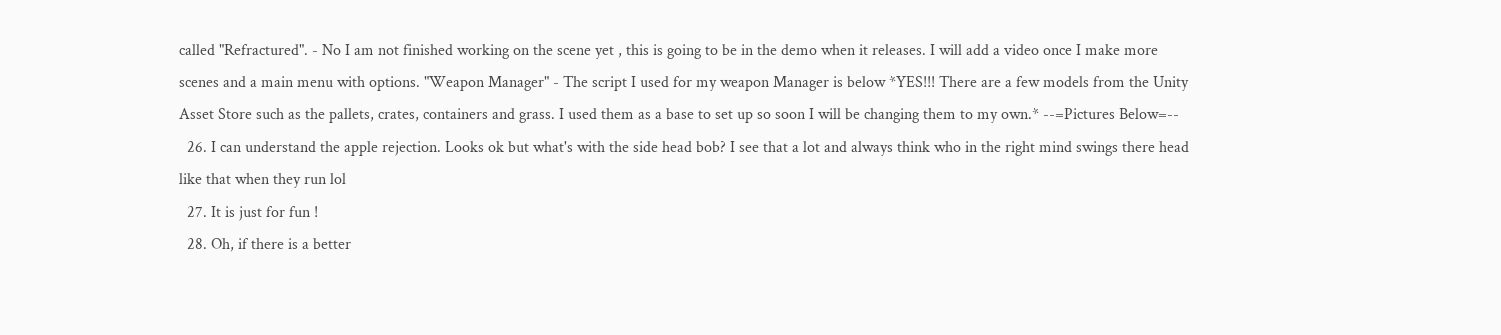called "Refractured". - No I am not finished working on the scene yet , this is going to be in the demo when it releases. I will add a video once I make more scenes and a main menu with options. "Weapon Manager" - The script I used for my weapon Manager is below *YES!!! There are a few models from the Unity Asset Store such as the pallets, crates, containers and grass. I used them as a base to set up so soon I will be changing them to my own.* --=Pictures Below=--
  26. I can understand the apple rejection. Looks ok but what's with the side head bob? I see that a lot and always think who in the right mind swings there head like that when they run lol
  27. It is just for fun !
  28. Oh, if there is a better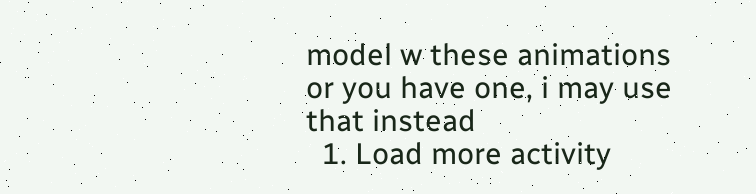model w these animations or you have one, i may use that instead
  1. Load more activity